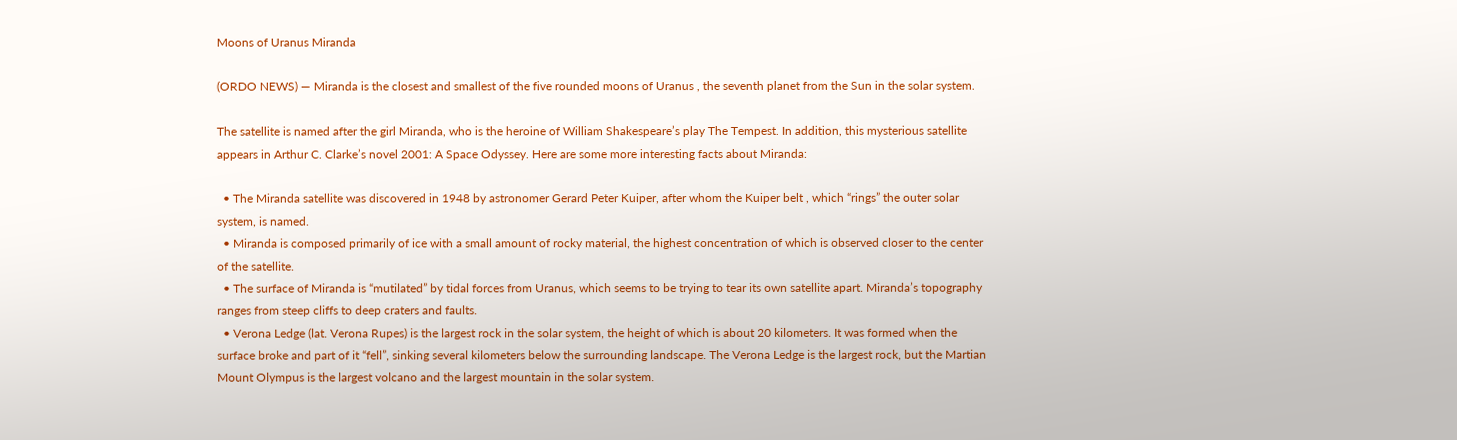Moons of Uranus Miranda

(ORDO NEWS) — Miranda is the closest and smallest of the five rounded moons of Uranus , the seventh planet from the Sun in the solar system.

The satellite is named after the girl Miranda, who is the heroine of William Shakespeare’s play The Tempest. In addition, this mysterious satellite appears in Arthur C. Clarke’s novel 2001: A Space Odyssey. Here are some more interesting facts about Miranda:

  • The Miranda satellite was discovered in 1948 by astronomer Gerard Peter Kuiper, after whom the Kuiper belt , which “rings” the outer solar system, is named.
  • Miranda is composed primarily of ice with a small amount of rocky material, the highest concentration of which is observed closer to the center of the satellite.
  • The surface of Miranda is “mutilated” by tidal forces from Uranus, which seems to be trying to tear its own satellite apart. Miranda’s topography ranges from steep cliffs to deep craters and faults.
  • Verona Ledge (lat. Verona Rupes) is the largest rock in the solar system, the height of which is about 20 kilometers. It was formed when the surface broke and part of it “fell”, sinking several kilometers below the surrounding landscape. The Verona Ledge is the largest rock, but the Martian Mount Olympus is the largest volcano and the largest mountain in the solar system.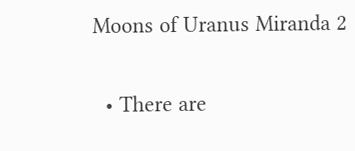Moons of Uranus Miranda 2

  • There are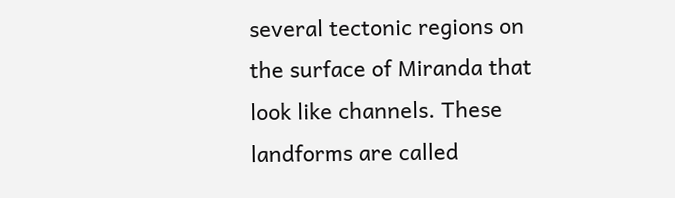several tectonic regions on the surface of Miranda that look like channels. These landforms are called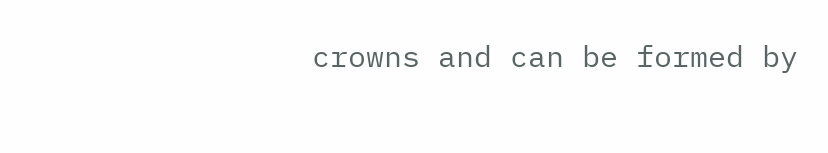crowns and can be formed by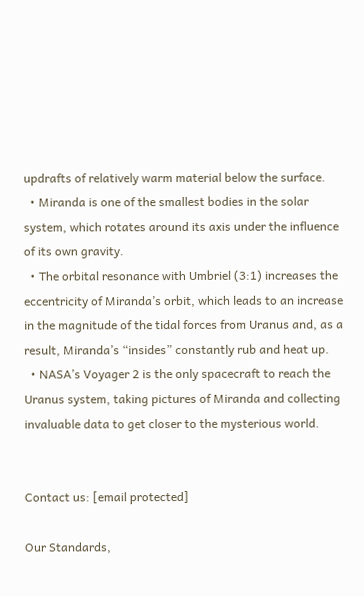updrafts of relatively warm material below the surface.
  • Miranda is one of the smallest bodies in the solar system, which rotates around its axis under the influence of its own gravity.
  • The orbital resonance with Umbriel (3:1) increases the eccentricity of Miranda’s orbit, which leads to an increase in the magnitude of the tidal forces from Uranus and, as a result, Miranda’s “insides” constantly rub and heat up.
  • NASA’s Voyager 2 is the only spacecraft to reach the Uranus system, taking pictures of Miranda and collecting invaluable data to get closer to the mysterious world.


Contact us: [email protected]

Our Standards,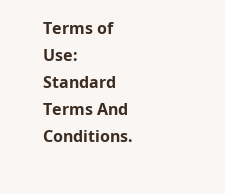Terms of Use: Standard Terms And Conditions.